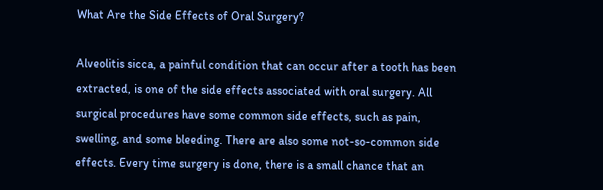What Are the Side Effects of Oral Surgery?

Alveolitis sicca, a painful condition that can occur after a tooth has been extracted, is one of the side effects associated with oral surgery. All surgical procedures have some common side effects, such as pain, swelling, and some bleeding. There are also some not-so-common side effects. Every time surgery is done, there is a small chance that an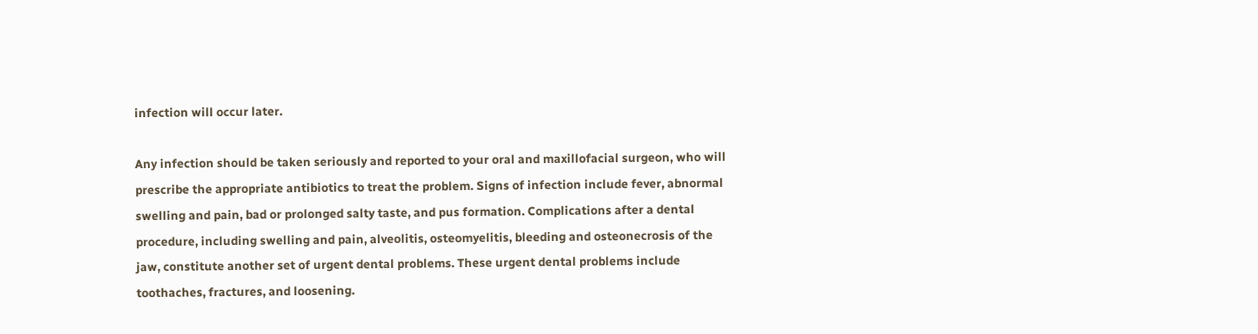infection will occur later.

Any infection should be taken seriously and reported to your oral and maxillofacial surgeon, who will prescribe the appropriate antibiotics to treat the problem. Signs of infection include fever, abnormal swelling and pain, bad or prolonged salty taste, and pus formation. Complications after a dental procedure, including swelling and pain, alveolitis, osteomyelitis, bleeding and osteonecrosis of the jaw, constitute another set of urgent dental problems. These urgent dental problems include toothaches, fractures, and loosening.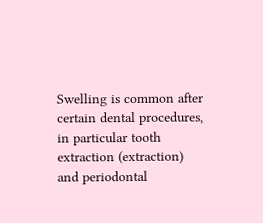Swelling is common after certain dental procedures, in particular tooth extraction (extraction) and periodontal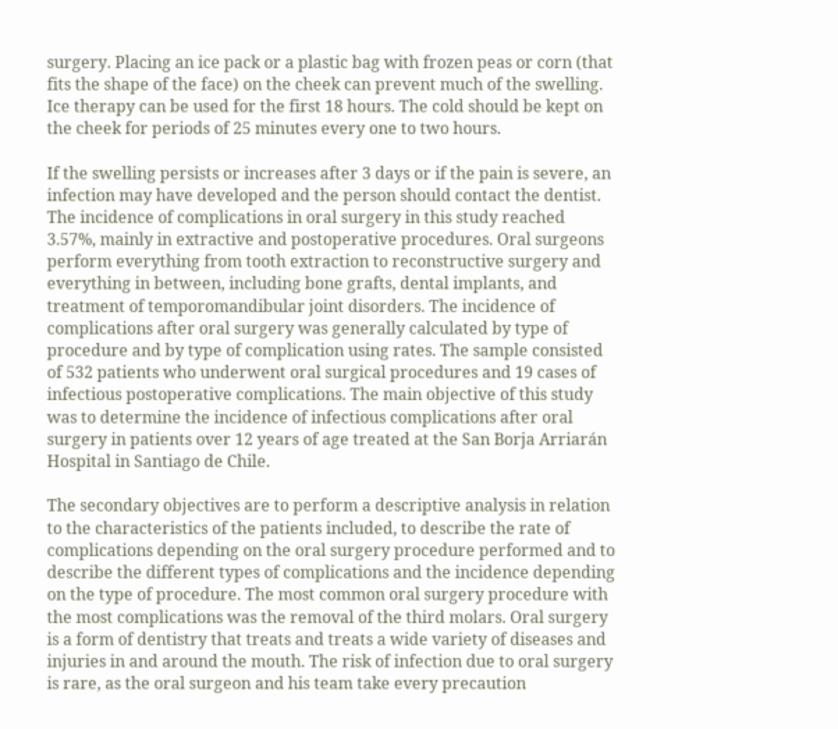surgery. Placing an ice pack or a plastic bag with frozen peas or corn (that fits the shape of the face) on the cheek can prevent much of the swelling. Ice therapy can be used for the first 18 hours. The cold should be kept on the cheek for periods of 25 minutes every one to two hours.

If the swelling persists or increases after 3 days or if the pain is severe, an infection may have developed and the person should contact the dentist. The incidence of complications in oral surgery in this study reached 3.57%, mainly in extractive and postoperative procedures. Oral surgeons perform everything from tooth extraction to reconstructive surgery and everything in between, including bone grafts, dental implants, and treatment of temporomandibular joint disorders. The incidence of complications after oral surgery was generally calculated by type of procedure and by type of complication using rates. The sample consisted of 532 patients who underwent oral surgical procedures and 19 cases of infectious postoperative complications. The main objective of this study was to determine the incidence of infectious complications after oral surgery in patients over 12 years of age treated at the San Borja Arriarán Hospital in Santiago de Chile.

The secondary objectives are to perform a descriptive analysis in relation to the characteristics of the patients included, to describe the rate of complications depending on the oral surgery procedure performed and to describe the different types of complications and the incidence depending on the type of procedure. The most common oral surgery procedure with the most complications was the removal of the third molars. Oral surgery is a form of dentistry that treats and treats a wide variety of diseases and injuries in and around the mouth. The risk of infection due to oral surgery is rare, as the oral surgeon and his team take every precaution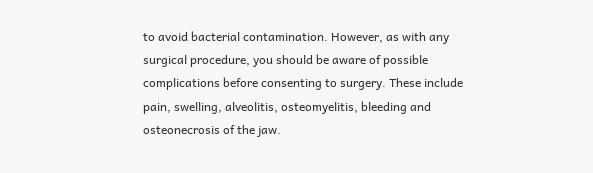to avoid bacterial contamination. However, as with any surgical procedure, you should be aware of possible complications before consenting to surgery. These include pain, swelling, alveolitis, osteomyelitis, bleeding and osteonecrosis of the jaw.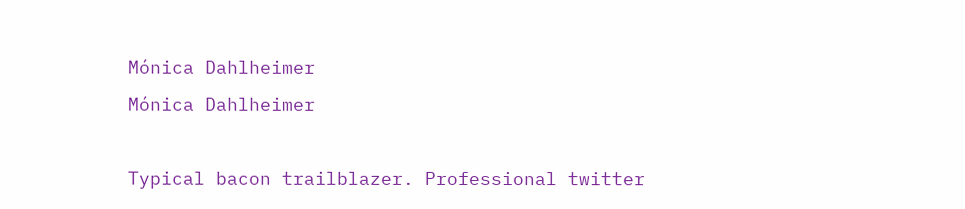Mónica Dahlheimer
Mónica Dahlheimer

Typical bacon trailblazer. Professional twitter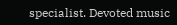specialist. Devoted music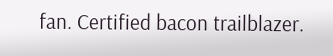fan. Certified bacon trailblazer.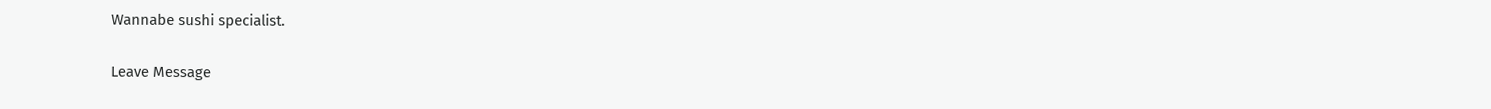Wannabe sushi specialist.

Leave Message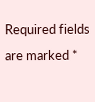Required fields are marked *